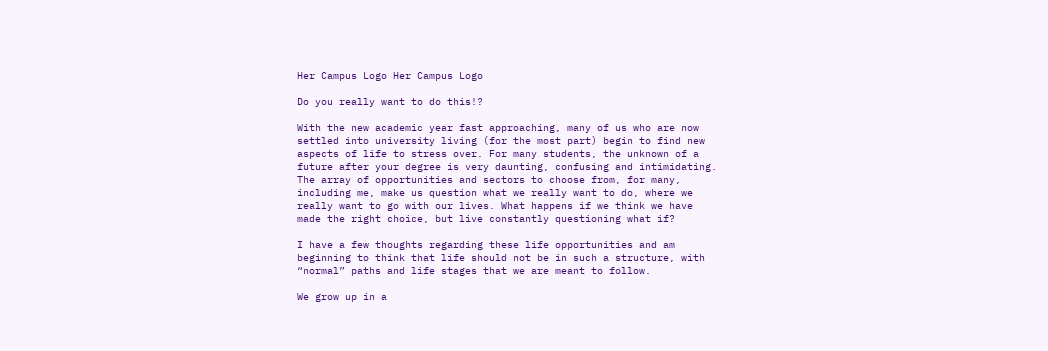Her Campus Logo Her Campus Logo

Do you really want to do this!?

With the new academic year fast approaching, many of us who are now settled into university living (for the most part) begin to find new aspects of life to stress over. For many students, the unknown of a future after your degree is very daunting, confusing and intimidating. The array of opportunities and sectors to choose from, for many, including me, make us question what we really want to do, where we really want to go with our lives. What happens if we think we have made the right choice, but live constantly questioning what if?

I have a few thoughts regarding these life opportunities and am beginning to think that life should not be in such a structure, with “normal” paths and life stages that we are meant to follow.

We grow up in a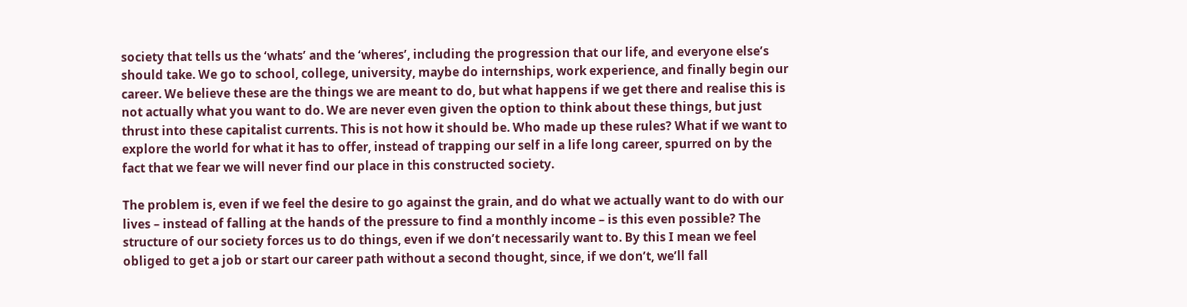society that tells us the ‘whats’ and the ‘wheres’, including the progression that our life, and everyone else’s should take. We go to school, college, university, maybe do internships, work experience, and finally begin our career. We believe these are the things we are meant to do, but what happens if we get there and realise this is not actually what you want to do. We are never even given the option to think about these things, but just thrust into these capitalist currents. This is not how it should be. Who made up these rules? What if we want to explore the world for what it has to offer, instead of trapping our self in a life long career, spurred on by the fact that we fear we will never find our place in this constructed society.

The problem is, even if we feel the desire to go against the grain, and do what we actually want to do with our lives – instead of falling at the hands of the pressure to find a monthly income – is this even possible? The structure of our society forces us to do things, even if we don’t necessarily want to. By this I mean we feel obliged to get a job or start our career path without a second thought, since, if we don’t, we’ll fall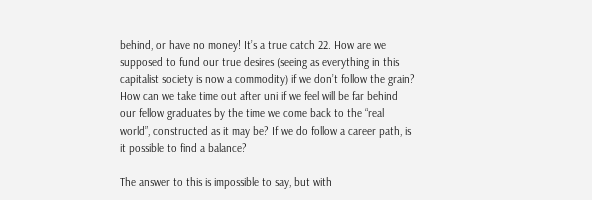behind, or have no money! It’s a true catch 22. How are we supposed to fund our true desires (seeing as everything in this capitalist society is now a commodity) if we don’t follow the grain? How can we take time out after uni if we feel will be far behind our fellow graduates by the time we come back to the “real world”, constructed as it may be? If we do follow a career path, is it possible to find a balance?

The answer to this is impossible to say, but with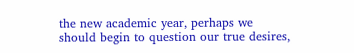the new academic year, perhaps we should begin to question our true desires,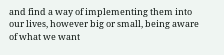and find a way of implementing them into our lives, however big or small, being aware of what we want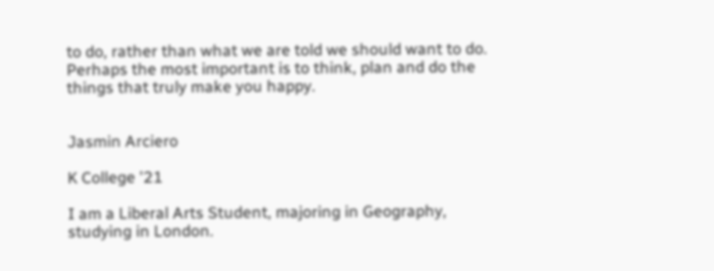to do, rather than what we are told we should want to do. Perhaps the most important is to think, plan and do the things that truly make you happy.


Jasmin Arciero

K College '21

I am a Liberal Arts Student, majoring in Geography, studying in London.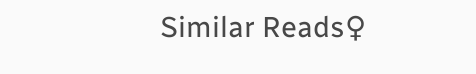Similar Reads♀